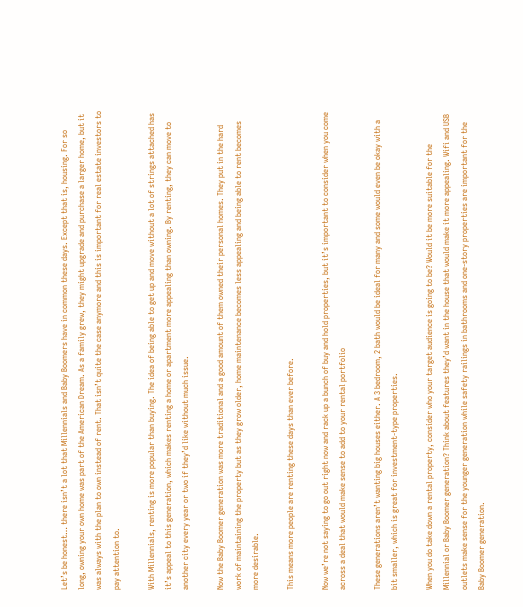Let’s be honest… there isn’t a lot that Millennials and Baby Boomers have in common these days. Except that is, housing. For so long, owning your own home was part of the American Dream. As a family grew, they might upgrade and purchase a larger home, but it was always with the plan to own instead of rent. That isn’t quite the case anymore and this is important for real estate investors to pay attention to.

With Millennials, renting is more popular than buying. The idea of being able to get up and move without a lot of strings attached has it’s appeal to this generation, which makes renting a home or apartment more appealing than owning. By renting, they can move to another city every year or two if they’d like without much issue.

Now the Baby Boomer generation was more traditional and a good amount of them owned their personal homes. They put in the hard work of maintaining the property but as they grow older, home maintenance becomes less appealing and being able to rent becomes more desirable.

This means more people are renting these days than ever before.

Now we’re not saying to go out right now and rack up a bunch of buy and hold properties, but it’s important to consider when you come across a deal that would make sense to add to your rental portfolio

These generations aren’t wanting big houses either. A 3 bedroom, 2 bath would be ideal for many and some would even be okay with a bit smaller, which is great for investment-type properties.

When you do take down a rental property, consider who your target audience is going to be? Would it be more suitable for the Millennial or Baby Boomer generation? Think about features they’d want in the house that would make it more appealing. Wifi and USB outlets make sense for the younger generation while safety railings in bathrooms and one-story properties are important for the Baby Boomer generation.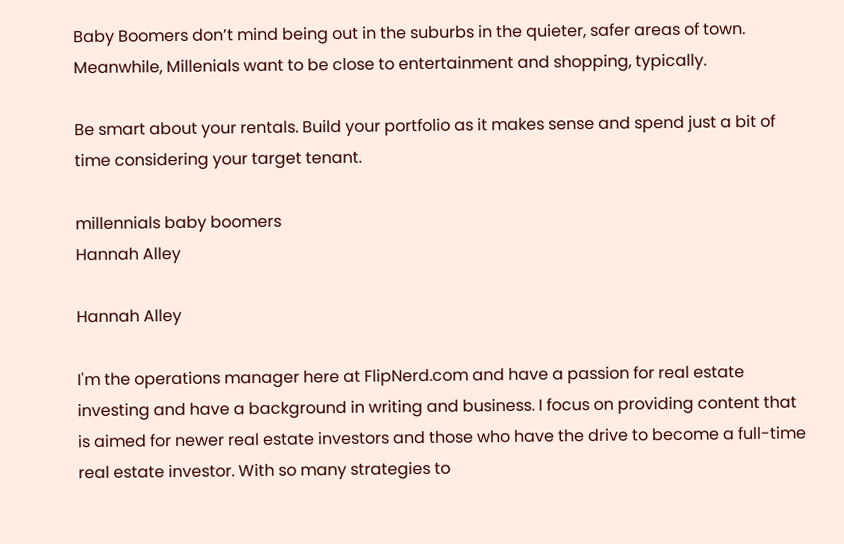Baby Boomers don’t mind being out in the suburbs in the quieter, safer areas of town. Meanwhile, Millenials want to be close to entertainment and shopping, typically.

Be smart about your rentals. Build your portfolio as it makes sense and spend just a bit of time considering your target tenant.

millennials baby boomers
Hannah Alley

Hannah Alley

I'm the operations manager here at FlipNerd.com and have a passion for real estate investing and have a background in writing and business. I focus on providing content that is aimed for newer real estate investors and those who have the drive to become a full-time real estate investor. With so many strategies to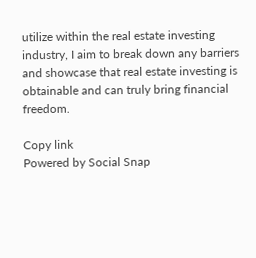utilize within the real estate investing industry, I aim to break down any barriers and showcase that real estate investing is obtainable and can truly bring financial freedom.

Copy link
Powered by Social Snap